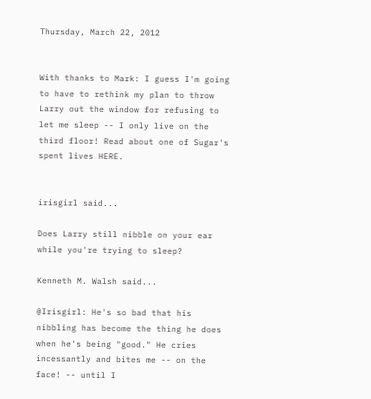Thursday, March 22, 2012


With thanks to Mark: I guess I'm going to have to rethink my plan to throw Larry out the window for refusing to let me sleep -- I only live on the third floor! Read about one of Sugar's spent lives HERE.


irisgirl said...

Does Larry still nibble on your ear while you're trying to sleep?

Kenneth M. Walsh said...

@Irisgirl: He's so bad that his nibbling has become the thing he does when he's being "good." He cries incessantly and bites me -- on the face! -- until I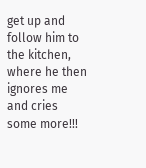get up and follow him to the kitchen, where he then ignores me and cries some more!!!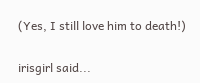(Yes, I still love him to death!)

irisgirl said...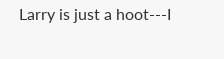Larry is just a hoot---I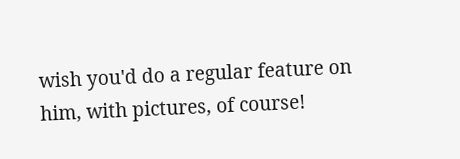wish you'd do a regular feature on him, with pictures, of course!